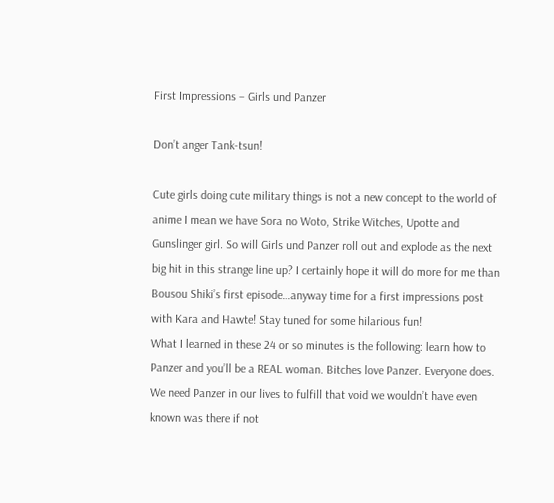First Impressions – Girls und Panzer

Don’t anger Tank-tsun!

Cute girls doing cute military things is not a new concept to the world of anime I mean we have Sora no Woto, Strike Witches, Upotte and Gunslinger girl. So will Girls und Panzer roll out and explode as the next big hit in this strange line up? I certainly hope it will do more for me than Bousou Shiki’s first episode…anyway time for a first impressions post with Kara and Hawte! Stay tuned for some hilarious fun!
What I learned in these 24 or so minutes is the following: learn how to Panzer and you’ll be a REAL woman. Bitches love Panzer. Everyone does. We need Panzer in our lives to fulfill that void we wouldn’t have even known was there if not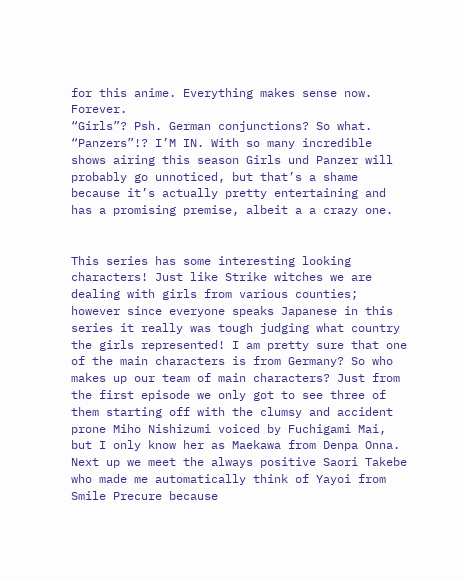for this anime. Everything makes sense now. Forever.
“Girls”? Psh. German conjunctions? So what. “Panzers”!? I’M IN. With so many incredible shows airing this season Girls und Panzer will probably go unnoticed, but that’s a shame because it’s actually pretty entertaining and has a promising premise, albeit a a crazy one.


This series has some interesting looking characters! Just like Strike witches we are dealing with girls from various counties; however since everyone speaks Japanese in this series it really was tough judging what country the girls represented! I am pretty sure that one of the main characters is from Germany? So who makes up our team of main characters? Just from the first episode we only got to see three of them starting off with the clumsy and accident prone Miho Nishizumi voiced by Fuchigami Mai, but I only know her as Maekawa from Denpa Onna. Next up we meet the always positive Saori Takebe who made me automatically think of Yayoi from Smile Precure because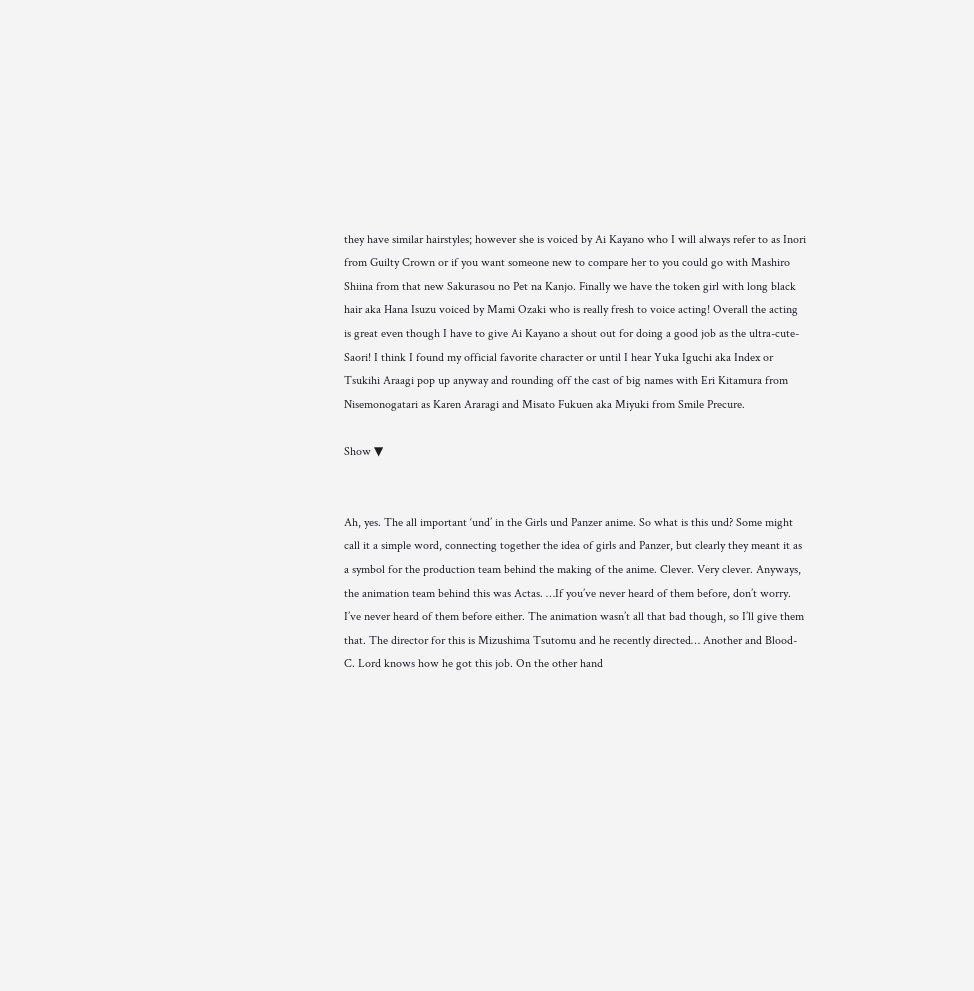they have similar hairstyles; however she is voiced by Ai Kayano who I will always refer to as Inori from Guilty Crown or if you want someone new to compare her to you could go with Mashiro Shiina from that new Sakurasou no Pet na Kanjo. Finally we have the token girl with long black hair aka Hana Isuzu voiced by Mami Ozaki who is really fresh to voice acting! Overall the acting is great even though I have to give Ai Kayano a shout out for doing a good job as the ultra-cute-Saori! I think I found my official favorite character or until I hear Yuka Iguchi aka Index or Tsukihi Araagi pop up anyway and rounding off the cast of big names with Eri Kitamura from Nisemonogatari as Karen Araragi and Misato Fukuen aka Miyuki from Smile Precure.

Show ▼


Ah, yes. The all important ‘und’ in the Girls und Panzer anime. So what is this und? Some might call it a simple word, connecting together the idea of girls and Panzer, but clearly they meant it as a symbol for the production team behind the making of the anime. Clever. Very clever. Anyways, the animation team behind this was Actas. …If you’ve never heard of them before, don’t worry. I’ve never heard of them before either. The animation wasn’t all that bad though, so I’ll give them that. The director for this is Mizushima Tsutomu and he recently directed… Another and Blood-C. Lord knows how he got this job. On the other hand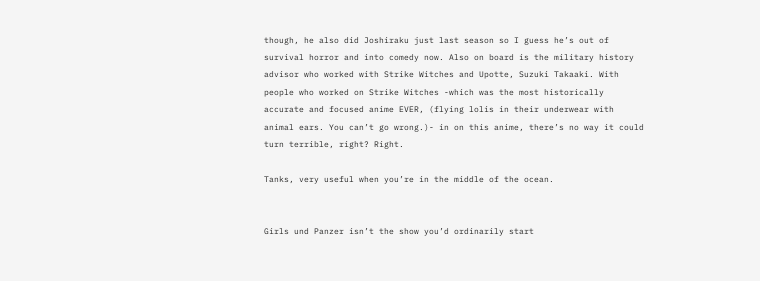though, he also did Joshiraku just last season so I guess he’s out of survival horror and into comedy now. Also on board is the military history advisor who worked with Strike Witches and Upotte, Suzuki Takaaki. With people who worked on Strike Witches -which was the most historically accurate and focused anime EVER, (flying lolis in their underwear with animal ears. You can’t go wrong.)- in on this anime, there’s no way it could turn terrible, right? Right.

Tanks, very useful when you’re in the middle of the ocean.


Girls und Panzer isn’t the show you’d ordinarily start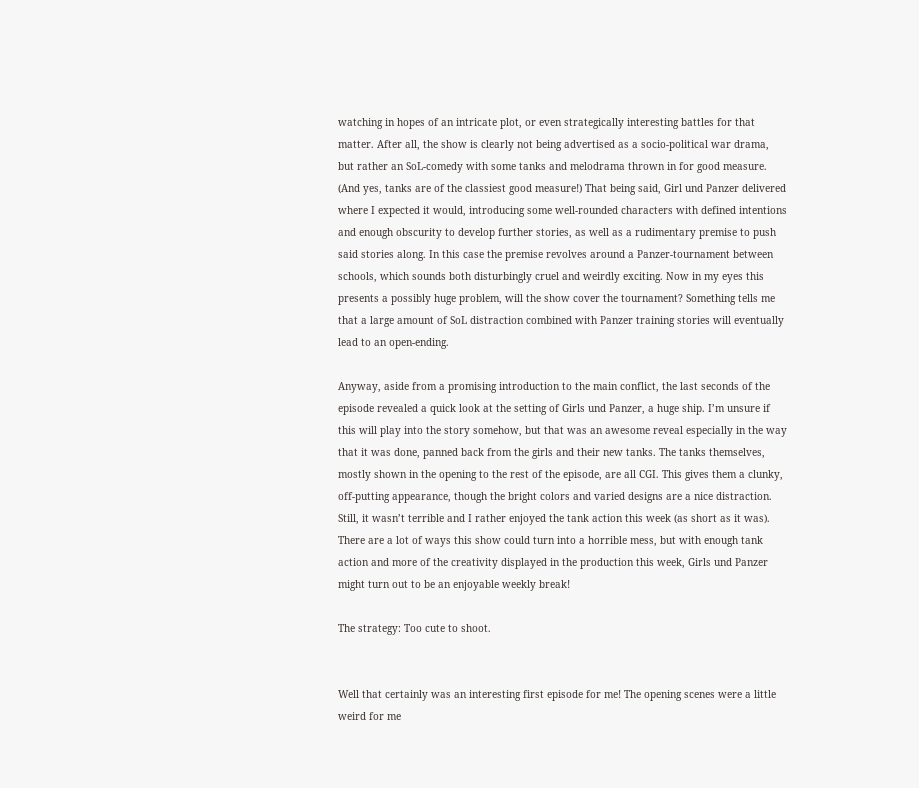watching in hopes of an intricate plot, or even strategically interesting battles for that matter. After all, the show is clearly not being advertised as a socio-political war drama, but rather an SoL-comedy with some tanks and melodrama thrown in for good measure. (And yes, tanks are of the classiest good measure!) That being said, Girl und Panzer delivered where I expected it would, introducing some well-rounded characters with defined intentions and enough obscurity to develop further stories, as well as a rudimentary premise to push said stories along. In this case the premise revolves around a Panzer-tournament between schools, which sounds both disturbingly cruel and weirdly exciting. Now in my eyes this presents a possibly huge problem, will the show cover the tournament? Something tells me that a large amount of SoL distraction combined with Panzer training stories will eventually lead to an open-ending.

Anyway, aside from a promising introduction to the main conflict, the last seconds of the episode revealed a quick look at the setting of Girls und Panzer, a huge ship. I’m unsure if this will play into the story somehow, but that was an awesome reveal especially in the way that it was done, panned back from the girls and their new tanks. The tanks themselves, mostly shown in the opening to the rest of the episode, are all CGI. This gives them a clunky, off-putting appearance, though the bright colors and varied designs are a nice distraction. Still, it wasn’t terrible and I rather enjoyed the tank action this week (as short as it was). There are a lot of ways this show could turn into a horrible mess, but with enough tank action and more of the creativity displayed in the production this week, Girls und Panzer might turn out to be an enjoyable weekly break!

The strategy: Too cute to shoot.


Well that certainly was an interesting first episode for me! The opening scenes were a little weird for me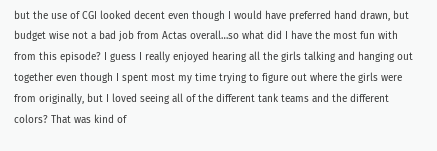but the use of CGI looked decent even though I would have preferred hand drawn, but budget wise not a bad job from Actas overall…so what did I have the most fun with from this episode? I guess I really enjoyed hearing all the girls talking and hanging out together even though I spent most my time trying to figure out where the girls were from originally, but I loved seeing all of the different tank teams and the different colors? That was kind of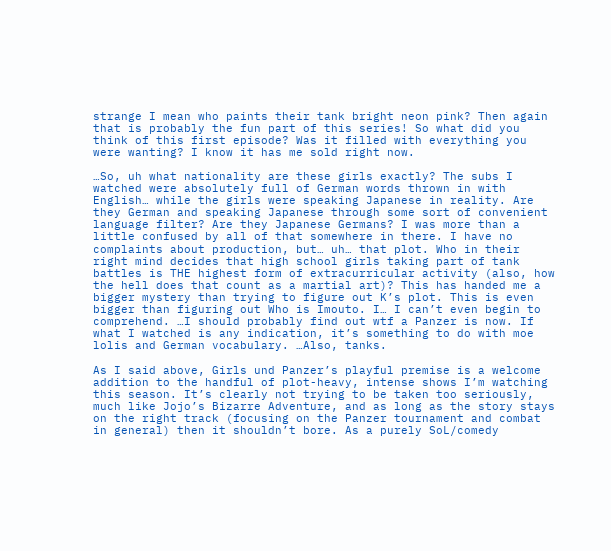strange I mean who paints their tank bright neon pink? Then again that is probably the fun part of this series! So what did you think of this first episode? Was it filled with everything you were wanting? I know it has me sold right now.

…So, uh what nationality are these girls exactly? The subs I watched were absolutely full of German words thrown in with English… while the girls were speaking Japanese in reality. Are they German and speaking Japanese through some sort of convenient language filter? Are they Japanese Germans? I was more than a little confused by all of that somewhere in there. I have no complaints about production, but… uh… that plot. Who in their right mind decides that high school girls taking part of tank battles is THE highest form of extracurricular activity (also, how the hell does that count as a martial art)? This has handed me a bigger mystery than trying to figure out K’s plot. This is even bigger than figuring out Who is Imouto. I… I can’t even begin to comprehend. …I should probably find out wtf a Panzer is now. If what I watched is any indication, it’s something to do with moe lolis and German vocabulary. …Also, tanks.

As I said above, Girls und Panzer’s playful premise is a welcome addition to the handful of plot-heavy, intense shows I’m watching this season. It’s clearly not trying to be taken too seriously, much like Jojo’s Bizarre Adventure, and as long as the story stays on the right track (focusing on the Panzer tournament and combat in general) then it shouldn’t bore. As a purely SoL/comedy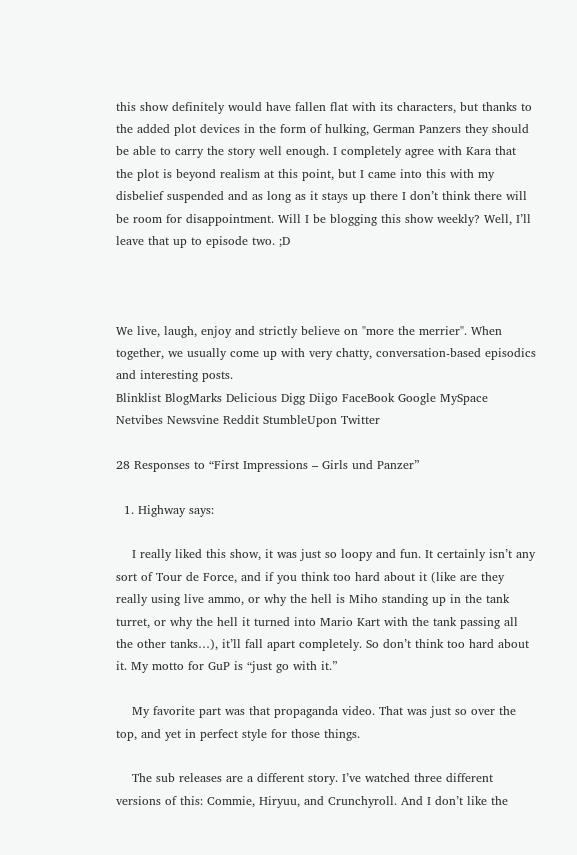this show definitely would have fallen flat with its characters, but thanks to the added plot devices in the form of hulking, German Panzers they should be able to carry the story well enough. I completely agree with Kara that the plot is beyond realism at this point, but I came into this with my disbelief suspended and as long as it stays up there I don’t think there will be room for disappointment. Will I be blogging this show weekly? Well, I’ll leave that up to episode two. ;D



We live, laugh, enjoy and strictly believe on "more the merrier". When together, we usually come up with very chatty, conversation-based episodics and interesting posts.
Blinklist BlogMarks Delicious Digg Diigo FaceBook Google MySpace Netvibes Newsvine Reddit StumbleUpon Twitter

28 Responses to “First Impressions – Girls und Panzer”

  1. Highway says:

    I really liked this show, it was just so loopy and fun. It certainly isn’t any sort of Tour de Force, and if you think too hard about it (like are they really using live ammo, or why the hell is Miho standing up in the tank turret, or why the hell it turned into Mario Kart with the tank passing all the other tanks…), it’ll fall apart completely. So don’t think too hard about it. My motto for GuP is “just go with it.”

    My favorite part was that propaganda video. That was just so over the top, and yet in perfect style for those things.

    The sub releases are a different story. I’ve watched three different versions of this: Commie, Hiryuu, and Crunchyroll. And I don’t like the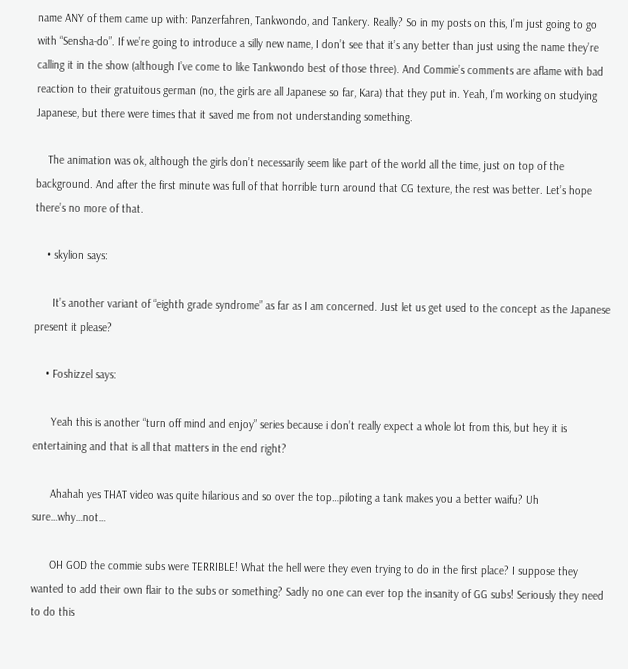name ANY of them came up with: Panzerfahren, Tankwondo, and Tankery. Really? So in my posts on this, I’m just going to go with “Sensha-do”. If we’re going to introduce a silly new name, I don’t see that it’s any better than just using the name they’re calling it in the show (although I’ve come to like Tankwondo best of those three). And Commie’s comments are aflame with bad reaction to their gratuitous german (no, the girls are all Japanese so far, Kara) that they put in. Yeah, I’m working on studying Japanese, but there were times that it saved me from not understanding something.

    The animation was ok, although the girls don’t necessarily seem like part of the world all the time, just on top of the background. And after the first minute was full of that horrible turn around that CG texture, the rest was better. Let’s hope there’s no more of that.

    • skylion says:

      It’s another variant of “eighth grade syndrome” as far as I am concerned. Just let us get used to the concept as the Japanese present it please?

    • Foshizzel says:

      Yeah this is another “turn off mind and enjoy” series because i don’t really expect a whole lot from this, but hey it is entertaining and that is all that matters in the end right?

      Ahahah yes THAT video was quite hilarious and so over the top…piloting a tank makes you a better waifu? Uh sure…why…not…

      OH GOD the commie subs were TERRIBLE! What the hell were they even trying to do in the first place? I suppose they wanted to add their own flair to the subs or something? Sadly no one can ever top the insanity of GG subs! Seriously they need to do this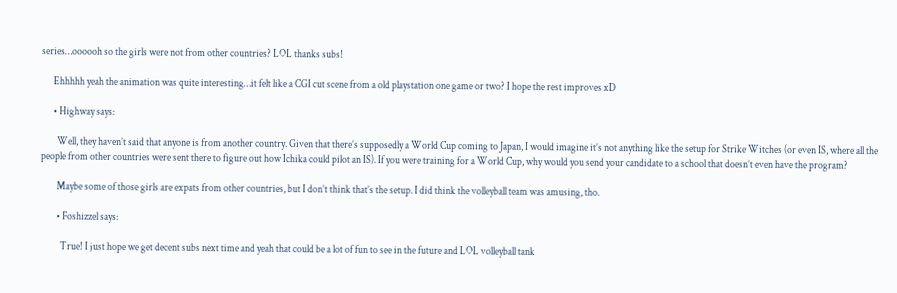series…oooooh so the girls were not from other countries? LOL thanks subs!

      Ehhhhh yeah the animation was quite interesting…it felt like a CGI cut scene from a old playstation one game or two? I hope the rest improves xD

      • Highway says:

        Well, they haven’t said that anyone is from another country. Given that there’s supposedly a World Cup coming to Japan, I would imagine it’s not anything like the setup for Strike Witches (or even IS, where all the people from other countries were sent there to figure out how Ichika could pilot an IS). If you were training for a World Cup, why would you send your candidate to a school that doesn’t even have the program?

        Maybe some of those girls are expats from other countries, but I don’t think that’s the setup. I did think the volleyball team was amusing, tho.

        • Foshizzel says:

          True! I just hope we get decent subs next time and yeah that could be a lot of fun to see in the future and LOL volleyball tank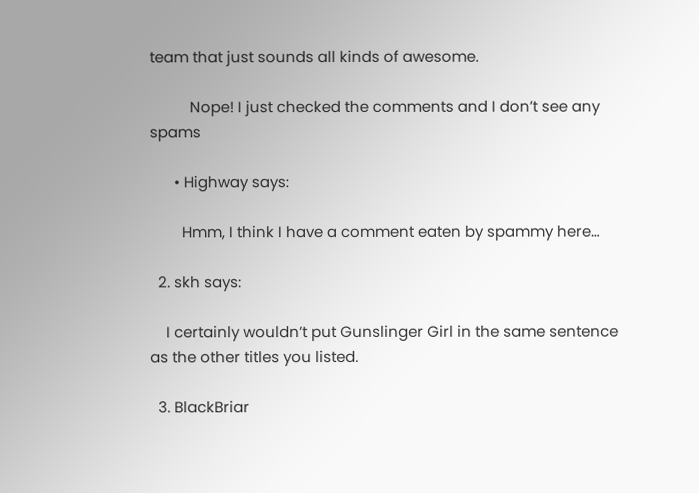team that just sounds all kinds of awesome.

          Nope! I just checked the comments and I don’t see any spams

      • Highway says:

        Hmm, I think I have a comment eaten by spammy here…

  2. skh says:

    I certainly wouldn’t put Gunslinger Girl in the same sentence as the other titles you listed.

  3. BlackBriar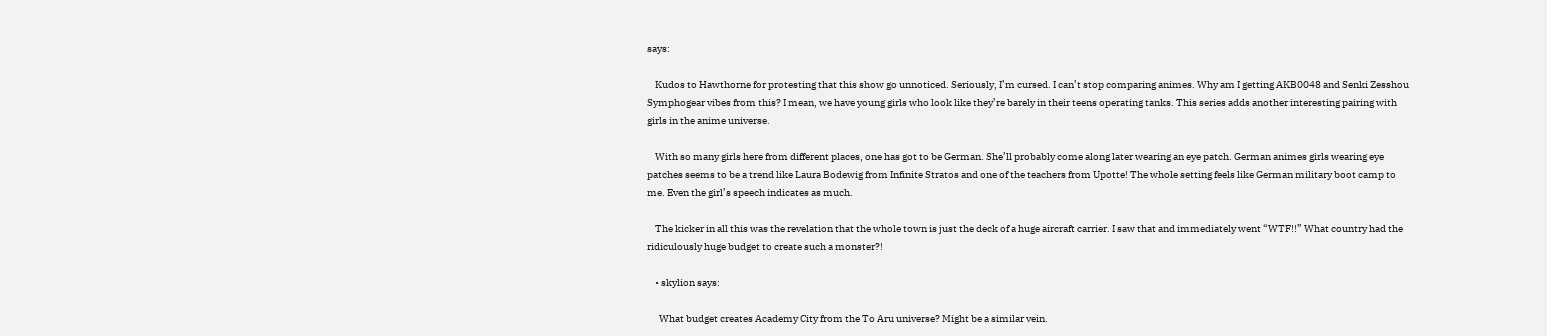says:

    Kudos to Hawthorne for protesting that this show go unnoticed. Seriously, I’m cursed. I can’t stop comparing animes. Why am I getting AKB0048 and Senki Zesshou Symphogear vibes from this? I mean, we have young girls who look like they’re barely in their teens operating tanks. This series adds another interesting pairing with girls in the anime universe.

    With so many girls here from different places, one has got to be German. She’ll probably come along later wearing an eye patch. German animes girls wearing eye patches seems to be a trend like Laura Bodewig from Infinite Stratos and one of the teachers from Upotte! The whole setting feels like German military boot camp to me. Even the girl’s speech indicates as much.

    The kicker in all this was the revelation that the whole town is just the deck of a huge aircraft carrier. I saw that and immediately went “WTF!!” What country had the ridiculously huge budget to create such a monster?!

    • skylion says:

      What budget creates Academy City from the To Aru universe? Might be a similar vein.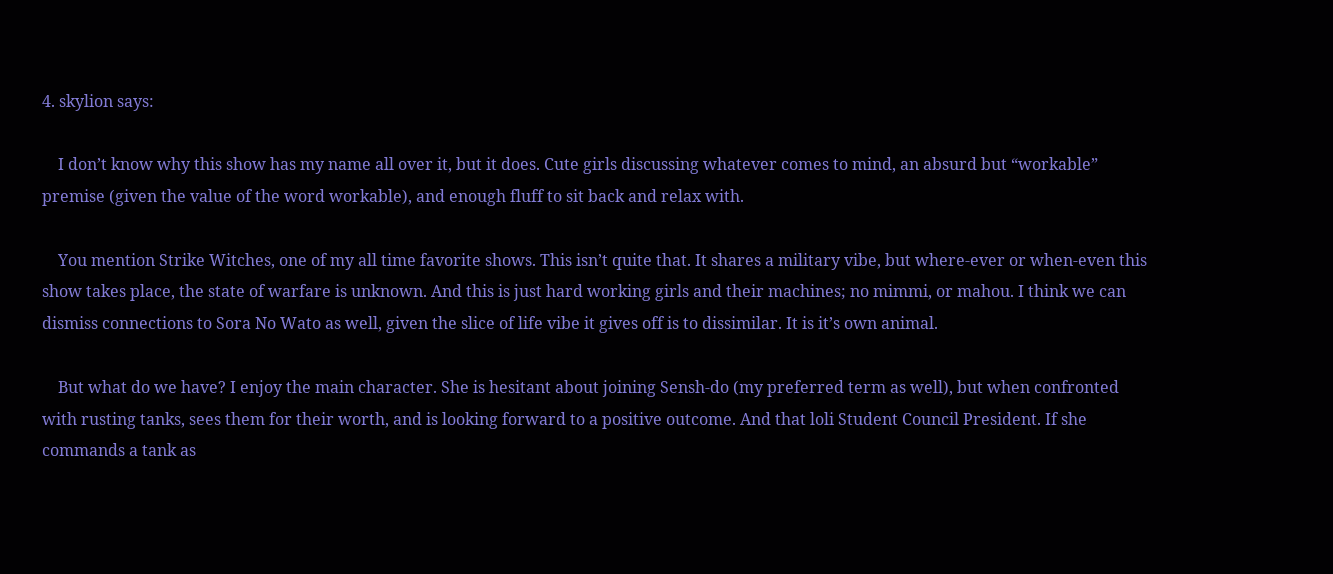4. skylion says:

    I don’t know why this show has my name all over it, but it does. Cute girls discussing whatever comes to mind, an absurd but “workable” premise (given the value of the word workable), and enough fluff to sit back and relax with.

    You mention Strike Witches, one of my all time favorite shows. This isn’t quite that. It shares a military vibe, but where-ever or when-even this show takes place, the state of warfare is unknown. And this is just hard working girls and their machines; no mimmi, or mahou. I think we can dismiss connections to Sora No Wato as well, given the slice of life vibe it gives off is to dissimilar. It is it’s own animal.

    But what do we have? I enjoy the main character. She is hesitant about joining Sensh-do (my preferred term as well), but when confronted with rusting tanks, sees them for their worth, and is looking forward to a positive outcome. And that loli Student Council President. If she commands a tank as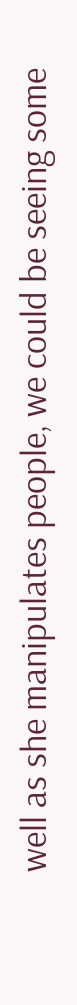well as she manipulates people, we could be seeing some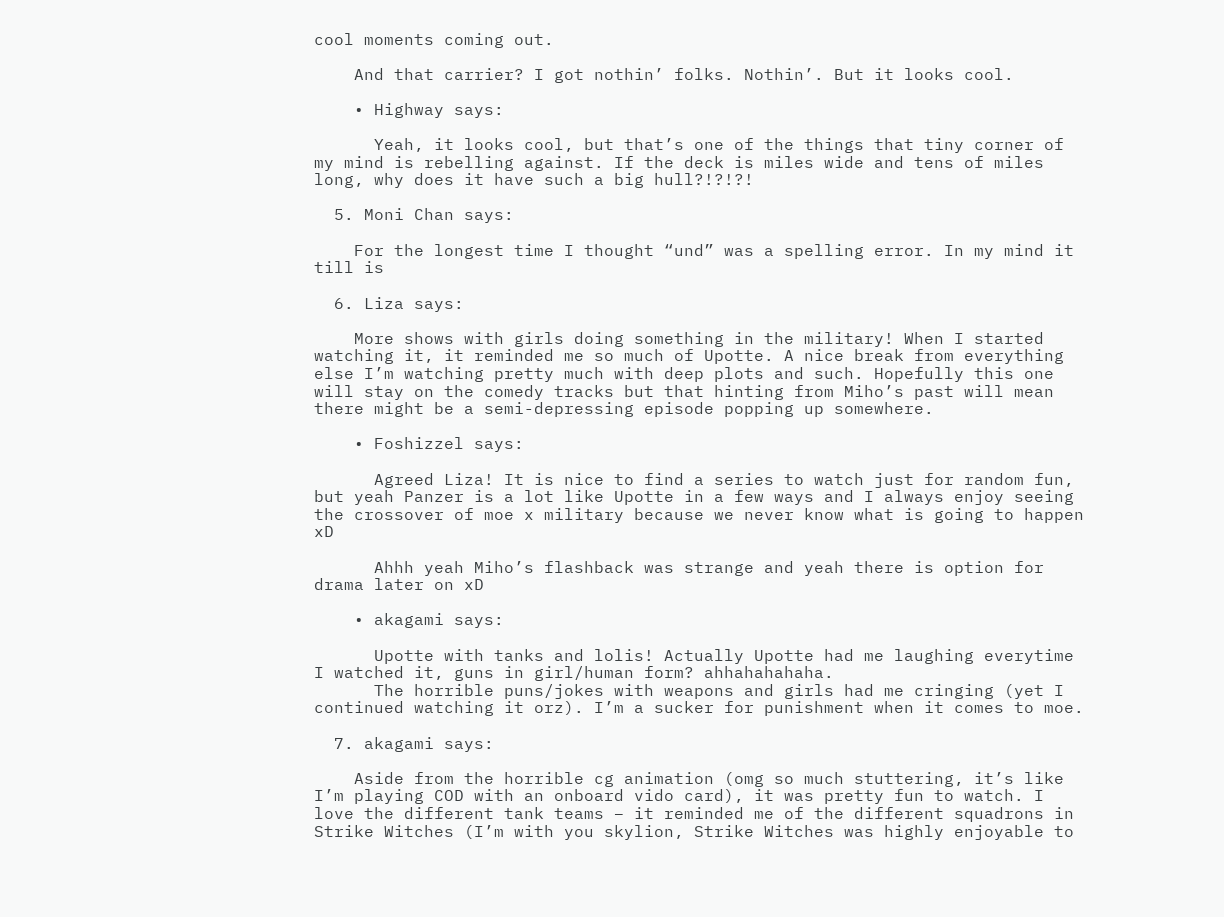cool moments coming out.

    And that carrier? I got nothin’ folks. Nothin’. But it looks cool.

    • Highway says:

      Yeah, it looks cool, but that’s one of the things that tiny corner of my mind is rebelling against. If the deck is miles wide and tens of miles long, why does it have such a big hull?!?!?!

  5. Moni Chan says:

    For the longest time I thought “und” was a spelling error. In my mind it till is

  6. Liza says:

    More shows with girls doing something in the military! When I started watching it, it reminded me so much of Upotte. A nice break from everything else I’m watching pretty much with deep plots and such. Hopefully this one will stay on the comedy tracks but that hinting from Miho’s past will mean there might be a semi-depressing episode popping up somewhere.

    • Foshizzel says:

      Agreed Liza! It is nice to find a series to watch just for random fun, but yeah Panzer is a lot like Upotte in a few ways and I always enjoy seeing the crossover of moe x military because we never know what is going to happen xD

      Ahhh yeah Miho’s flashback was strange and yeah there is option for drama later on xD

    • akagami says:

      Upotte with tanks and lolis! Actually Upotte had me laughing everytime I watched it, guns in girl/human form? ahhahahahaha.
      The horrible puns/jokes with weapons and girls had me cringing (yet I continued watching it orz). I’m a sucker for punishment when it comes to moe.

  7. akagami says:

    Aside from the horrible cg animation (omg so much stuttering, it’s like I’m playing COD with an onboard vido card), it was pretty fun to watch. I love the different tank teams – it reminded me of the different squadrons in Strike Witches (I’m with you skylion, Strike Witches was highly enjoyable to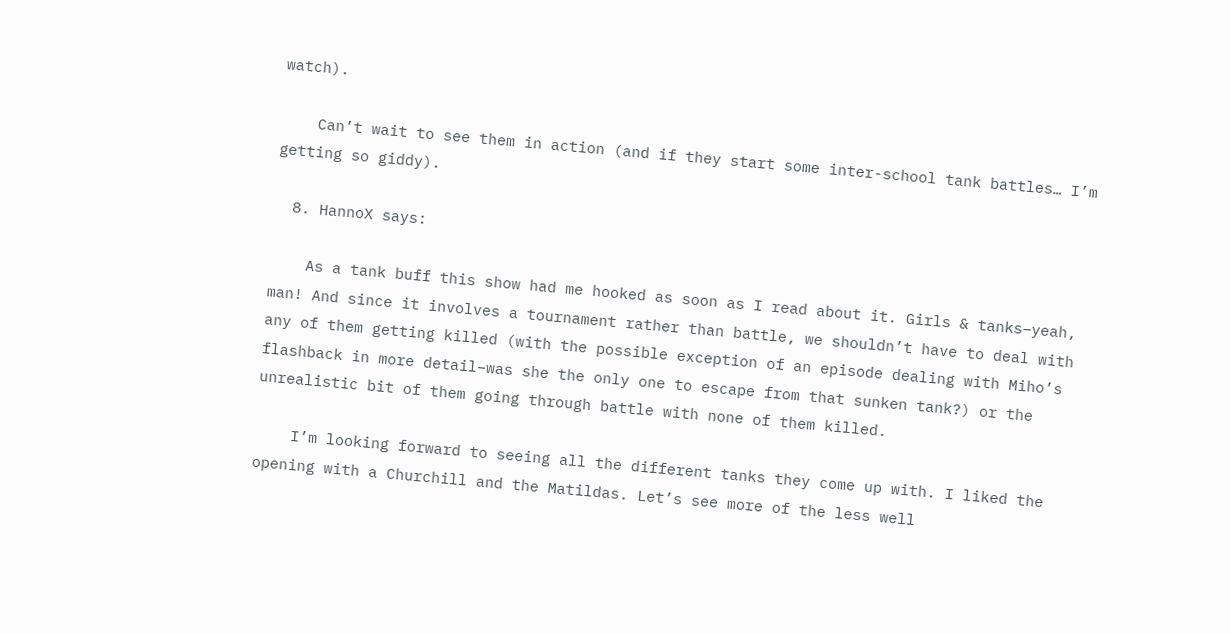watch).

    Can’t wait to see them in action (and if they start some inter-school tank battles… I’m getting so giddy).

  8. HannoX says:

    As a tank buff this show had me hooked as soon as I read about it. Girls & tanks–yeah, man! And since it involves a tournament rather than battle, we shouldn’t have to deal with any of them getting killed (with the possible exception of an episode dealing with Miho’s flashback in more detail–was she the only one to escape from that sunken tank?) or the unrealistic bit of them going through battle with none of them killed.

    I’m looking forward to seeing all the different tanks they come up with. I liked the opening with a Churchill and the Matildas. Let’s see more of the less well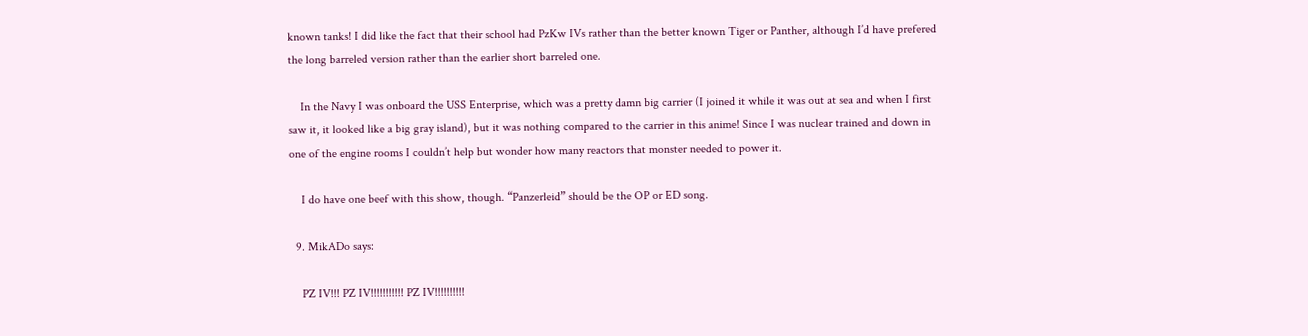known tanks! I did like the fact that their school had PzKw IVs rather than the better known Tiger or Panther, although I’d have prefered the long barreled version rather than the earlier short barreled one.

    In the Navy I was onboard the USS Enterprise, which was a pretty damn big carrier (I joined it while it was out at sea and when I first saw it, it looked like a big gray island), but it was nothing compared to the carrier in this anime! Since I was nuclear trained and down in one of the engine rooms I couldn’t help but wonder how many reactors that monster needed to power it.

    I do have one beef with this show, though. “Panzerleid” should be the OP or ED song.

  9. MikADo says:

    PZ IV!!! PZ IV!!!!!!!!!!! PZ IV!!!!!!!!!!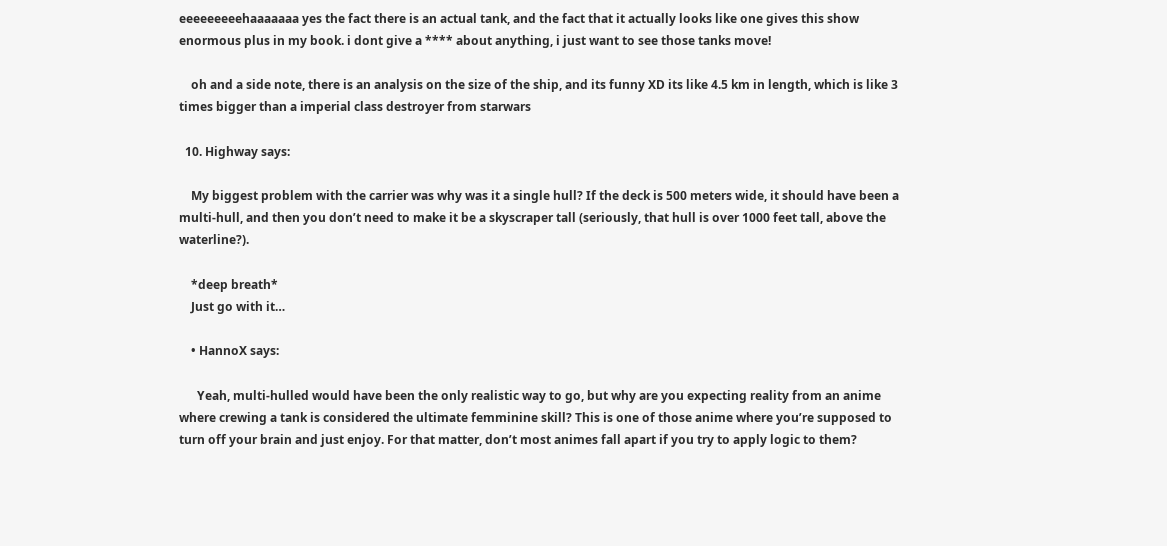eeeeeeeeehaaaaaaa yes the fact there is an actual tank, and the fact that it actually looks like one gives this show enormous plus in my book. i dont give a **** about anything, i just want to see those tanks move!

    oh and a side note, there is an analysis on the size of the ship, and its funny XD its like 4.5 km in length, which is like 3 times bigger than a imperial class destroyer from starwars

  10. Highway says:

    My biggest problem with the carrier was why was it a single hull? If the deck is 500 meters wide, it should have been a multi-hull, and then you don’t need to make it be a skyscraper tall (seriously, that hull is over 1000 feet tall, above the waterline?).

    *deep breath*
    Just go with it…

    • HannoX says:

      Yeah, multi-hulled would have been the only realistic way to go, but why are you expecting reality from an anime where crewing a tank is considered the ultimate femminine skill? This is one of those anime where you’re supposed to turn off your brain and just enjoy. For that matter, don’t most animes fall apart if you try to apply logic to them?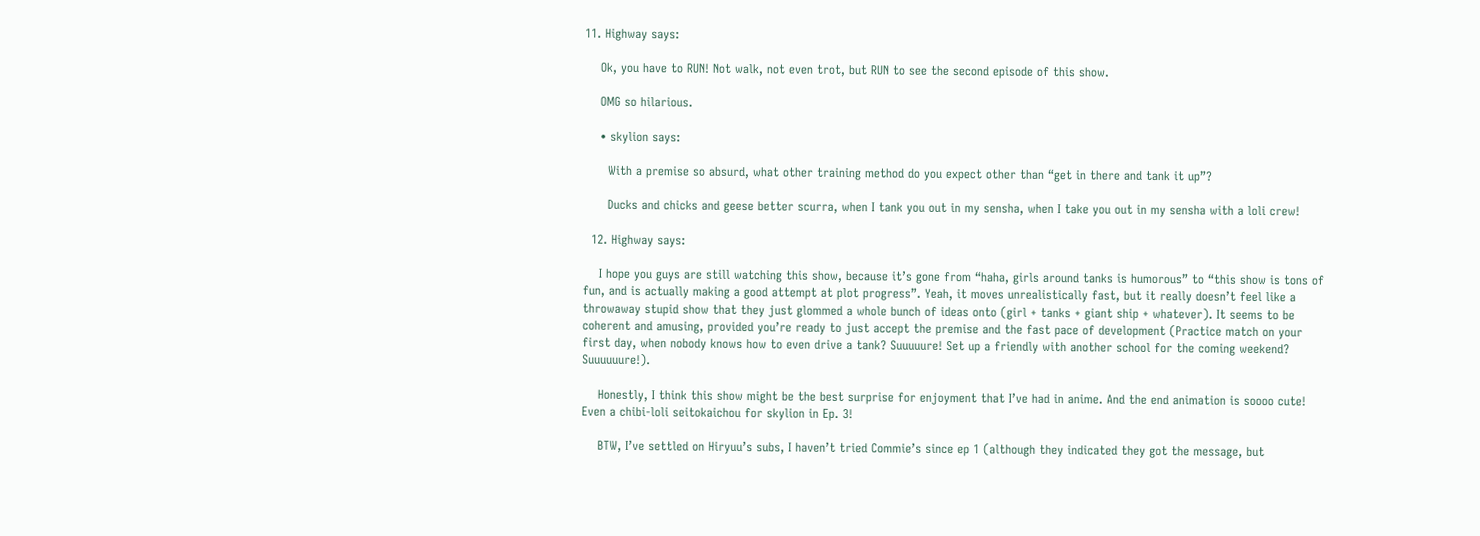11. Highway says:

    Ok, you have to RUN! Not walk, not even trot, but RUN to see the second episode of this show.

    OMG so hilarious.

    • skylion says:

      With a premise so absurd, what other training method do you expect other than “get in there and tank it up”?

      Ducks and chicks and geese better scurra, when I tank you out in my sensha, when I take you out in my sensha with a loli crew!

  12. Highway says:

    I hope you guys are still watching this show, because it’s gone from “haha, girls around tanks is humorous” to “this show is tons of fun, and is actually making a good attempt at plot progress”. Yeah, it moves unrealistically fast, but it really doesn’t feel like a throwaway stupid show that they just glommed a whole bunch of ideas onto (girl + tanks + giant ship + whatever). It seems to be coherent and amusing, provided you’re ready to just accept the premise and the fast pace of development (Practice match on your first day, when nobody knows how to even drive a tank? Suuuuure! Set up a friendly with another school for the coming weekend? Suuuuuure!).

    Honestly, I think this show might be the best surprise for enjoyment that I’ve had in anime. And the end animation is soooo cute! Even a chibi-loli seitokaichou for skylion in Ep. 3!

    BTW, I’ve settled on Hiryuu’s subs, I haven’t tried Commie’s since ep 1 (although they indicated they got the message, but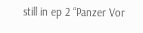still in ep 2 “Panzer Vor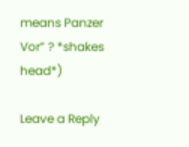means Panzer Vor” ? *shakes head*)

Leave a Reply